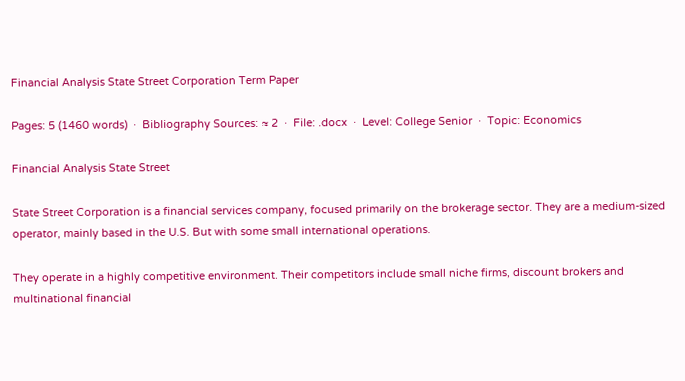Financial Analysis State Street Corporation Term Paper

Pages: 5 (1460 words)  ·  Bibliography Sources: ≈ 2  ·  File: .docx  ·  Level: College Senior  ·  Topic: Economics

Financial Analysis State Street

State Street Corporation is a financial services company, focused primarily on the brokerage sector. They are a medium-sized operator, mainly based in the U.S. But with some small international operations.

They operate in a highly competitive environment. Their competitors include small niche firms, discount brokers and multinational financial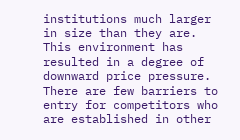institutions much larger in size than they are. This environment has resulted in a degree of downward price pressure. There are few barriers to entry for competitors who are established in other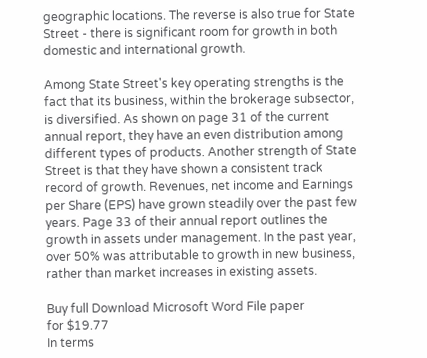geographic locations. The reverse is also true for State Street - there is significant room for growth in both domestic and international growth.

Among State Street's key operating strengths is the fact that its business, within the brokerage subsector, is diversified. As shown on page 31 of the current annual report, they have an even distribution among different types of products. Another strength of State Street is that they have shown a consistent track record of growth. Revenues, net income and Earnings per Share (EPS) have grown steadily over the past few years. Page 33 of their annual report outlines the growth in assets under management. In the past year, over 50% was attributable to growth in new business, rather than market increases in existing assets.

Buy full Download Microsoft Word File paper
for $19.77
In terms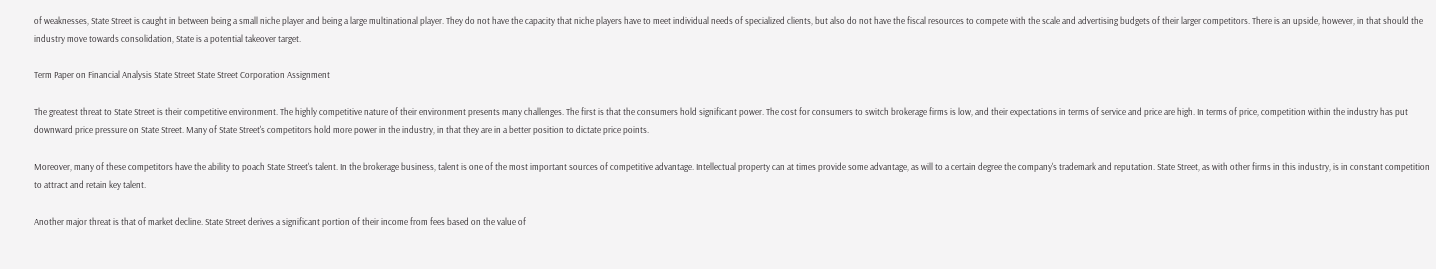of weaknesses, State Street is caught in between being a small niche player and being a large multinational player. They do not have the capacity that niche players have to meet individual needs of specialized clients, but also do not have the fiscal resources to compete with the scale and advertising budgets of their larger competitors. There is an upside, however, in that should the industry move towards consolidation, State is a potential takeover target.

Term Paper on Financial Analysis State Street State Street Corporation Assignment

The greatest threat to State Street is their competitive environment. The highly competitive nature of their environment presents many challenges. The first is that the consumers hold significant power. The cost for consumers to switch brokerage firms is low, and their expectations in terms of service and price are high. In terms of price, competition within the industry has put downward price pressure on State Street. Many of State Street's competitors hold more power in the industry, in that they are in a better position to dictate price points.

Moreover, many of these competitors have the ability to poach State Street's talent. In the brokerage business, talent is one of the most important sources of competitive advantage. Intellectual property can at times provide some advantage, as will to a certain degree the company's trademark and reputation. State Street, as with other firms in this industry, is in constant competition to attract and retain key talent.

Another major threat is that of market decline. State Street derives a significant portion of their income from fees based on the value of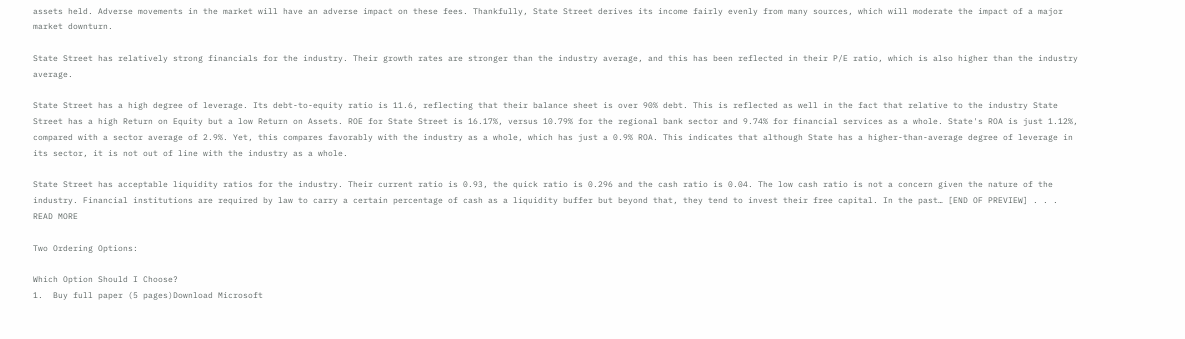assets held. Adverse movements in the market will have an adverse impact on these fees. Thankfully, State Street derives its income fairly evenly from many sources, which will moderate the impact of a major market downturn.

State Street has relatively strong financials for the industry. Their growth rates are stronger than the industry average, and this has been reflected in their P/E ratio, which is also higher than the industry average.

State Street has a high degree of leverage. Its debt-to-equity ratio is 11.6, reflecting that their balance sheet is over 90% debt. This is reflected as well in the fact that relative to the industry State Street has a high Return on Equity but a low Return on Assets. ROE for State Street is 16.17%, versus 10.79% for the regional bank sector and 9.74% for financial services as a whole. State's ROA is just 1.12%, compared with a sector average of 2.9%. Yet, this compares favorably with the industry as a whole, which has just a 0.9% ROA. This indicates that although State has a higher-than-average degree of leverage in its sector, it is not out of line with the industry as a whole.

State Street has acceptable liquidity ratios for the industry. Their current ratio is 0.93, the quick ratio is 0.296 and the cash ratio is 0.04. The low cash ratio is not a concern given the nature of the industry. Financial institutions are required by law to carry a certain percentage of cash as a liquidity buffer but beyond that, they tend to invest their free capital. In the past… [END OF PREVIEW] . . . READ MORE

Two Ordering Options:

Which Option Should I Choose?
1.  Buy full paper (5 pages)Download Microsoft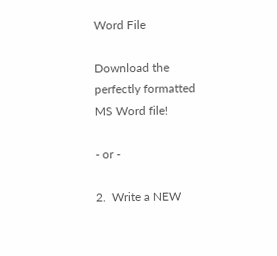Word File

Download the perfectly formatted MS Word file!

- or -

2.  Write a NEW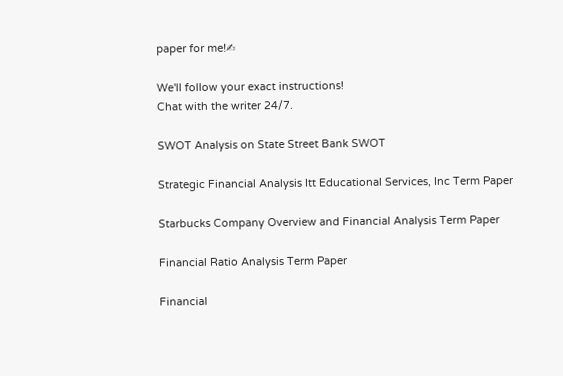paper for me!✍

We'll follow your exact instructions!
Chat with the writer 24/7.

SWOT Analysis on State Street Bank SWOT

Strategic Financial Analysis Itt Educational Services, Inc Term Paper

Starbucks Company Overview and Financial Analysis Term Paper

Financial Ratio Analysis Term Paper

Financial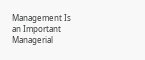Management Is an Important Managerial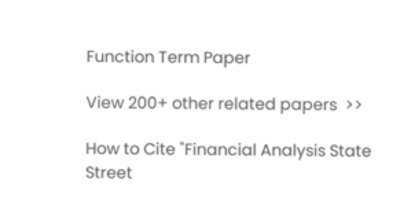Function Term Paper

View 200+ other related papers  >>

How to Cite "Financial Analysis State Street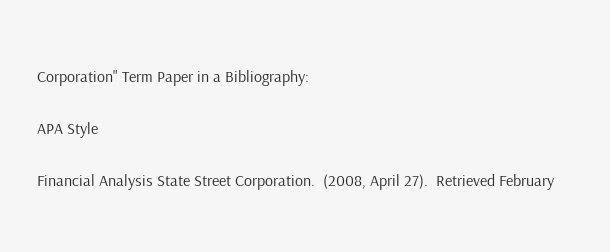Corporation" Term Paper in a Bibliography:

APA Style

Financial Analysis State Street Corporation.  (2008, April 27).  Retrieved February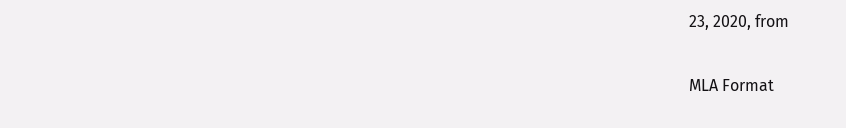23, 2020, from

MLA Format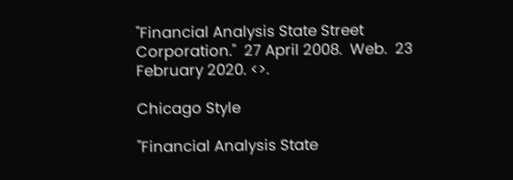"Financial Analysis State Street Corporation."  27 April 2008.  Web.  23 February 2020. <>.

Chicago Style

"Financial Analysis State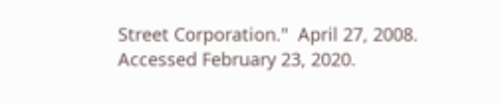Street Corporation."  April 27, 2008.  Accessed February 23, 2020.